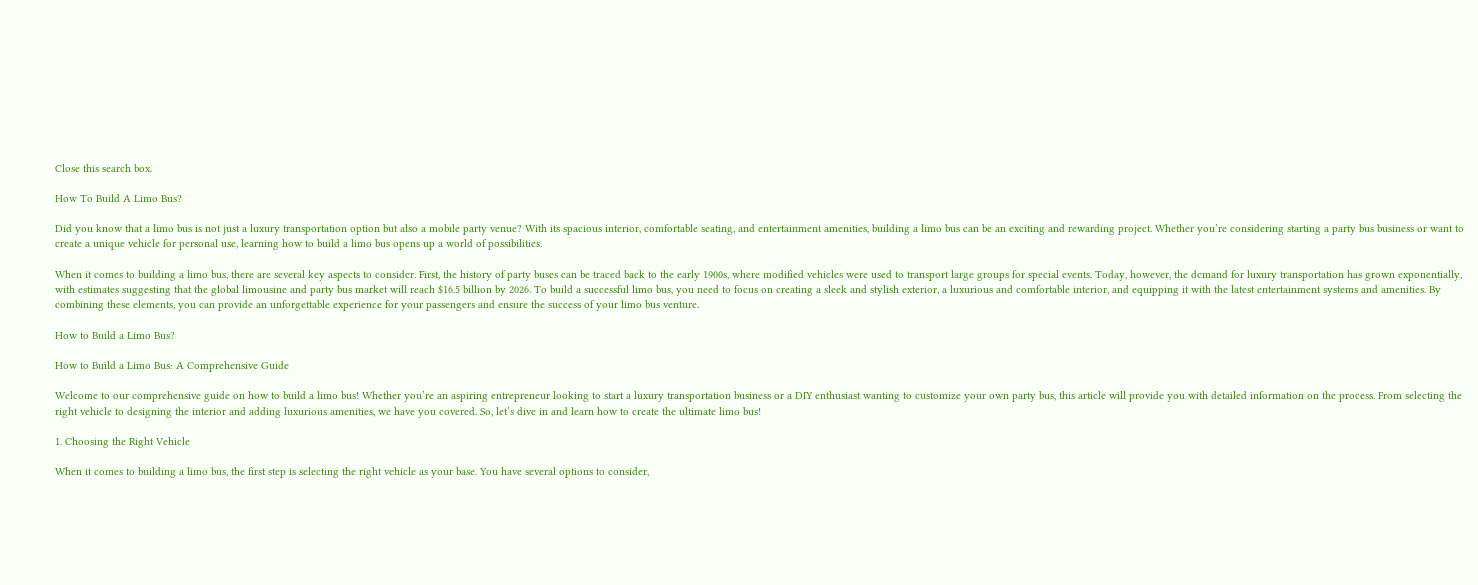Close this search box.

How To Build A Limo Bus?

Did you know that a limo bus is not just a luxury transportation option but also a mobile party venue? With its spacious interior, comfortable seating, and entertainment amenities, building a limo bus can be an exciting and rewarding project. Whether you’re considering starting a party bus business or want to create a unique vehicle for personal use, learning how to build a limo bus opens up a world of possibilities.

When it comes to building a limo bus, there are several key aspects to consider. First, the history of party buses can be traced back to the early 1900s, where modified vehicles were used to transport large groups for special events. Today, however, the demand for luxury transportation has grown exponentially, with estimates suggesting that the global limousine and party bus market will reach $16.5 billion by 2026. To build a successful limo bus, you need to focus on creating a sleek and stylish exterior, a luxurious and comfortable interior, and equipping it with the latest entertainment systems and amenities. By combining these elements, you can provide an unforgettable experience for your passengers and ensure the success of your limo bus venture.

How to Build a Limo Bus?

How to Build a Limo Bus: A Comprehensive Guide

Welcome to our comprehensive guide on how to build a limo bus! Whether you’re an aspiring entrepreneur looking to start a luxury transportation business or a DIY enthusiast wanting to customize your own party bus, this article will provide you with detailed information on the process. From selecting the right vehicle to designing the interior and adding luxurious amenities, we have you covered. So, let’s dive in and learn how to create the ultimate limo bus!

1. Choosing the Right Vehicle

When it comes to building a limo bus, the first step is selecting the right vehicle as your base. You have several options to consider,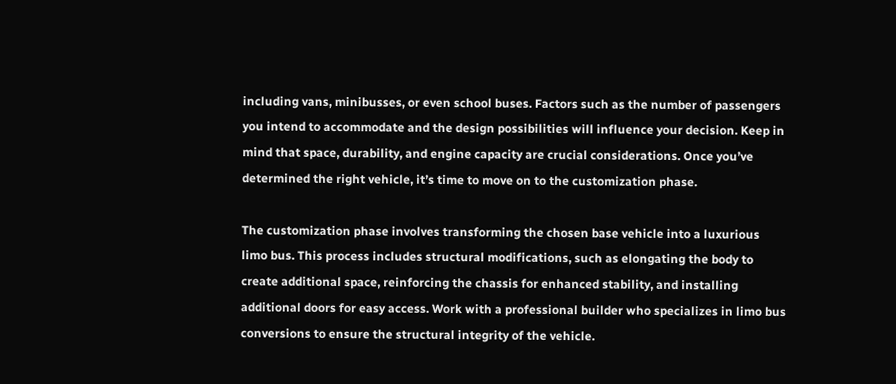including vans, minibusses, or even school buses. Factors such as the number of passengers you intend to accommodate and the design possibilities will influence your decision. Keep in mind that space, durability, and engine capacity are crucial considerations. Once you’ve determined the right vehicle, it’s time to move on to the customization phase.

The customization phase involves transforming the chosen base vehicle into a luxurious limo bus. This process includes structural modifications, such as elongating the body to create additional space, reinforcing the chassis for enhanced stability, and installing additional doors for easy access. Work with a professional builder who specializes in limo bus conversions to ensure the structural integrity of the vehicle.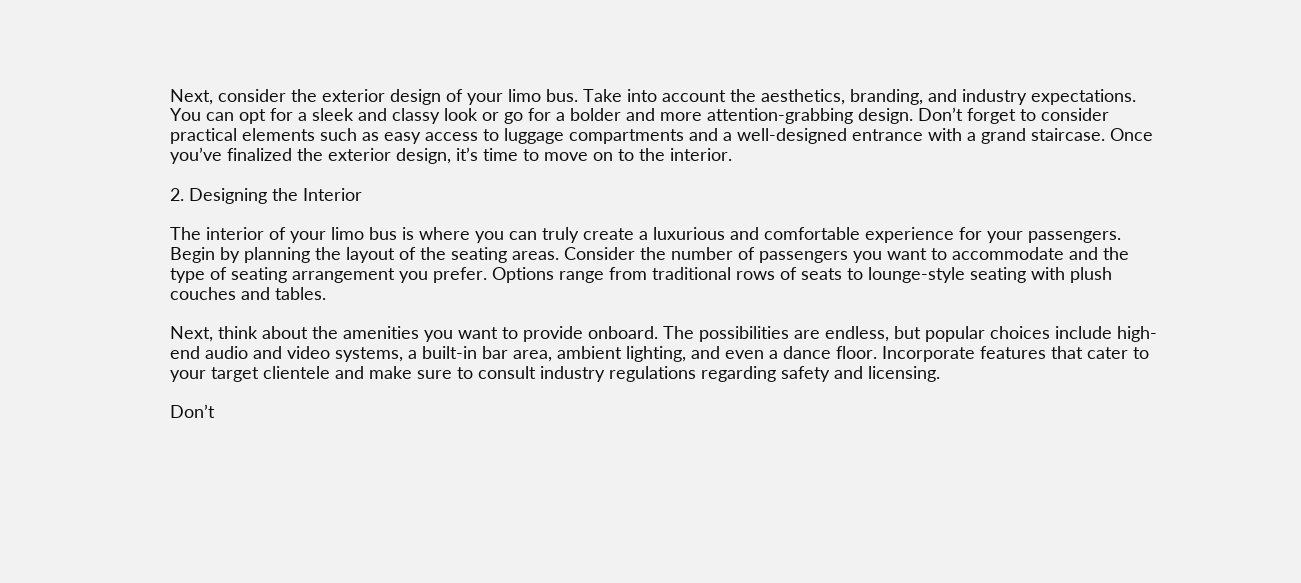Next, consider the exterior design of your limo bus. Take into account the aesthetics, branding, and industry expectations. You can opt for a sleek and classy look or go for a bolder and more attention-grabbing design. Don’t forget to consider practical elements such as easy access to luggage compartments and a well-designed entrance with a grand staircase. Once you’ve finalized the exterior design, it’s time to move on to the interior.

2. Designing the Interior

The interior of your limo bus is where you can truly create a luxurious and comfortable experience for your passengers. Begin by planning the layout of the seating areas. Consider the number of passengers you want to accommodate and the type of seating arrangement you prefer. Options range from traditional rows of seats to lounge-style seating with plush couches and tables.

Next, think about the amenities you want to provide onboard. The possibilities are endless, but popular choices include high-end audio and video systems, a built-in bar area, ambient lighting, and even a dance floor. Incorporate features that cater to your target clientele and make sure to consult industry regulations regarding safety and licensing.

Don’t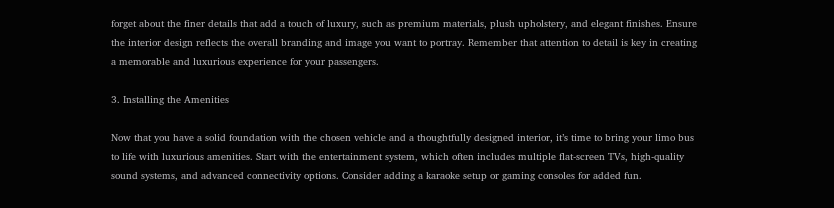forget about the finer details that add a touch of luxury, such as premium materials, plush upholstery, and elegant finishes. Ensure the interior design reflects the overall branding and image you want to portray. Remember that attention to detail is key in creating a memorable and luxurious experience for your passengers.

3. Installing the Amenities

Now that you have a solid foundation with the chosen vehicle and a thoughtfully designed interior, it’s time to bring your limo bus to life with luxurious amenities. Start with the entertainment system, which often includes multiple flat-screen TVs, high-quality sound systems, and advanced connectivity options. Consider adding a karaoke setup or gaming consoles for added fun.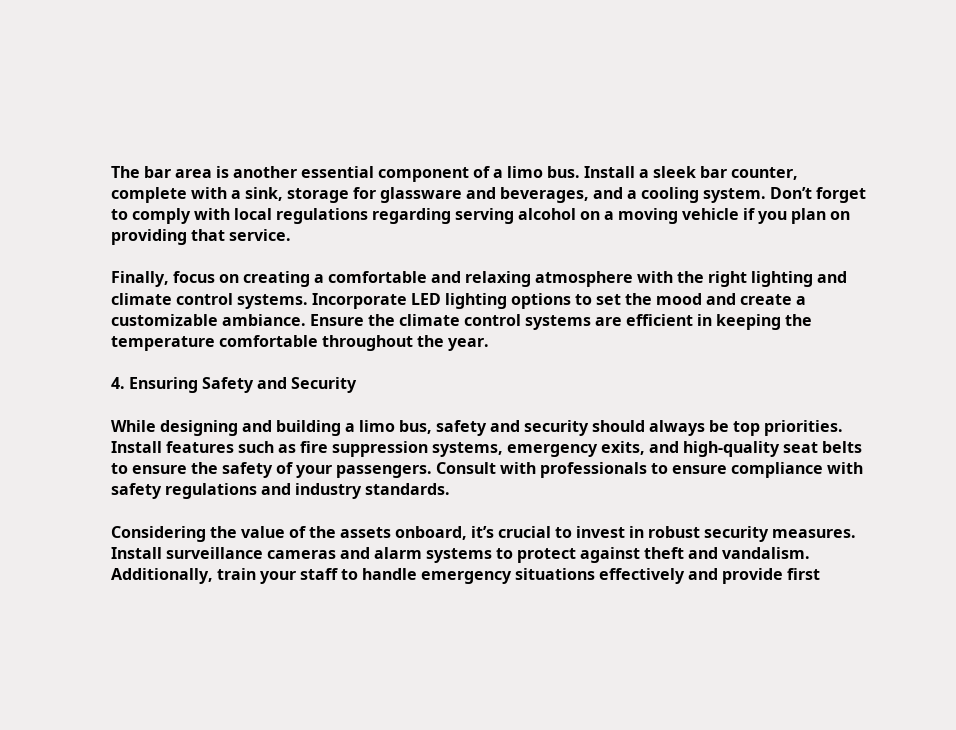The bar area is another essential component of a limo bus. Install a sleek bar counter, complete with a sink, storage for glassware and beverages, and a cooling system. Don’t forget to comply with local regulations regarding serving alcohol on a moving vehicle if you plan on providing that service.

Finally, focus on creating a comfortable and relaxing atmosphere with the right lighting and climate control systems. Incorporate LED lighting options to set the mood and create a customizable ambiance. Ensure the climate control systems are efficient in keeping the temperature comfortable throughout the year.

4. Ensuring Safety and Security

While designing and building a limo bus, safety and security should always be top priorities. Install features such as fire suppression systems, emergency exits, and high-quality seat belts to ensure the safety of your passengers. Consult with professionals to ensure compliance with safety regulations and industry standards.

Considering the value of the assets onboard, it’s crucial to invest in robust security measures. Install surveillance cameras and alarm systems to protect against theft and vandalism. Additionally, train your staff to handle emergency situations effectively and provide first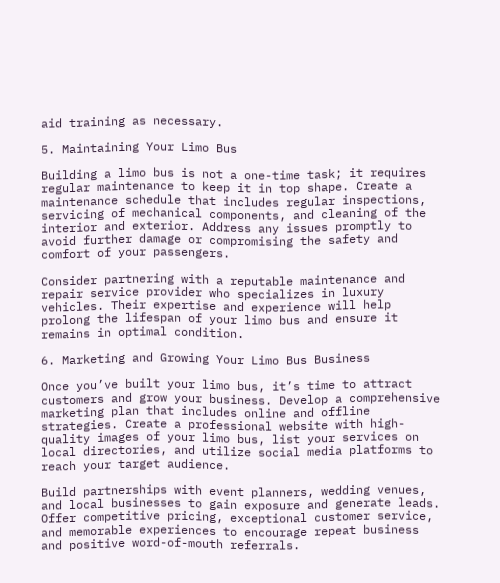aid training as necessary.

5. Maintaining Your Limo Bus

Building a limo bus is not a one-time task; it requires regular maintenance to keep it in top shape. Create a maintenance schedule that includes regular inspections, servicing of mechanical components, and cleaning of the interior and exterior. Address any issues promptly to avoid further damage or compromising the safety and comfort of your passengers.

Consider partnering with a reputable maintenance and repair service provider who specializes in luxury vehicles. Their expertise and experience will help prolong the lifespan of your limo bus and ensure it remains in optimal condition.

6. Marketing and Growing Your Limo Bus Business

Once you’ve built your limo bus, it’s time to attract customers and grow your business. Develop a comprehensive marketing plan that includes online and offline strategies. Create a professional website with high-quality images of your limo bus, list your services on local directories, and utilize social media platforms to reach your target audience.

Build partnerships with event planners, wedding venues, and local businesses to gain exposure and generate leads. Offer competitive pricing, exceptional customer service, and memorable experiences to encourage repeat business and positive word-of-mouth referrals.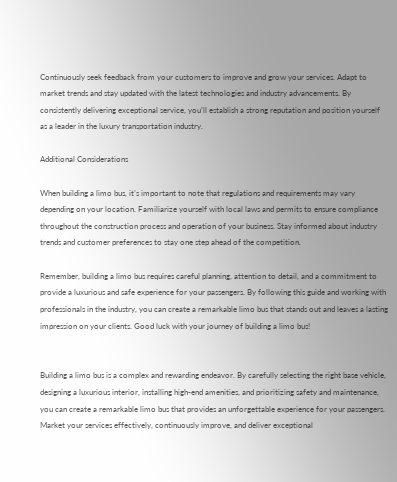Continuously seek feedback from your customers to improve and grow your services. Adapt to market trends and stay updated with the latest technologies and industry advancements. By consistently delivering exceptional service, you’ll establish a strong reputation and position yourself as a leader in the luxury transportation industry.

Additional Considerations

When building a limo bus, it’s important to note that regulations and requirements may vary depending on your location. Familiarize yourself with local laws and permits to ensure compliance throughout the construction process and operation of your business. Stay informed about industry trends and customer preferences to stay one step ahead of the competition.

Remember, building a limo bus requires careful planning, attention to detail, and a commitment to provide a luxurious and safe experience for your passengers. By following this guide and working with professionals in the industry, you can create a remarkable limo bus that stands out and leaves a lasting impression on your clients. Good luck with your journey of building a limo bus!


Building a limo bus is a complex and rewarding endeavor. By carefully selecting the right base vehicle, designing a luxurious interior, installing high-end amenities, and prioritizing safety and maintenance, you can create a remarkable limo bus that provides an unforgettable experience for your passengers. Market your services effectively, continuously improve, and deliver exceptional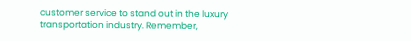customer service to stand out in the luxury transportation industry. Remember,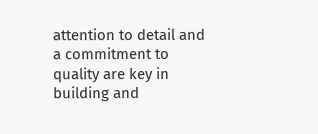attention to detail and a commitment to quality are key in building and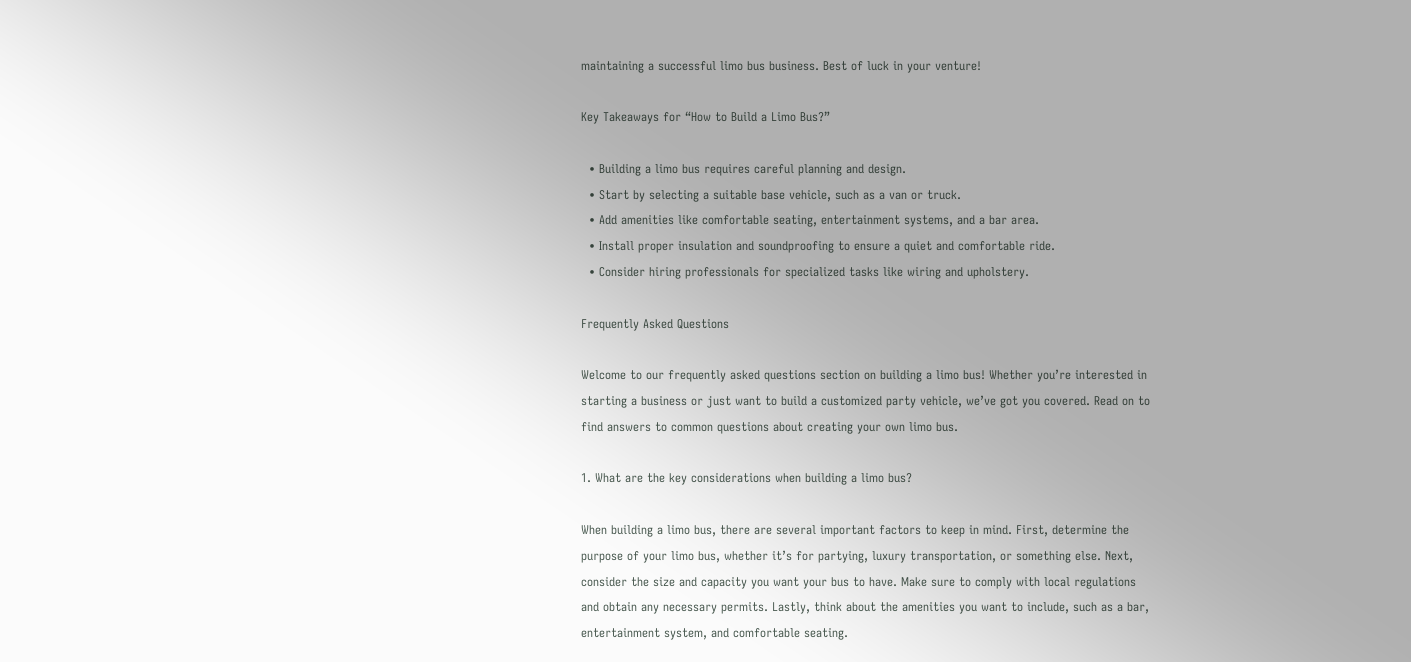maintaining a successful limo bus business. Best of luck in your venture!

Key Takeaways for “How to Build a Limo Bus?”

  • Building a limo bus requires careful planning and design.
  • Start by selecting a suitable base vehicle, such as a van or truck.
  • Add amenities like comfortable seating, entertainment systems, and a bar area.
  • Install proper insulation and soundproofing to ensure a quiet and comfortable ride.
  • Consider hiring professionals for specialized tasks like wiring and upholstery.

Frequently Asked Questions

Welcome to our frequently asked questions section on building a limo bus! Whether you’re interested in starting a business or just want to build a customized party vehicle, we’ve got you covered. Read on to find answers to common questions about creating your own limo bus.

1. What are the key considerations when building a limo bus?

When building a limo bus, there are several important factors to keep in mind. First, determine the purpose of your limo bus, whether it’s for partying, luxury transportation, or something else. Next, consider the size and capacity you want your bus to have. Make sure to comply with local regulations and obtain any necessary permits. Lastly, think about the amenities you want to include, such as a bar, entertainment system, and comfortable seating.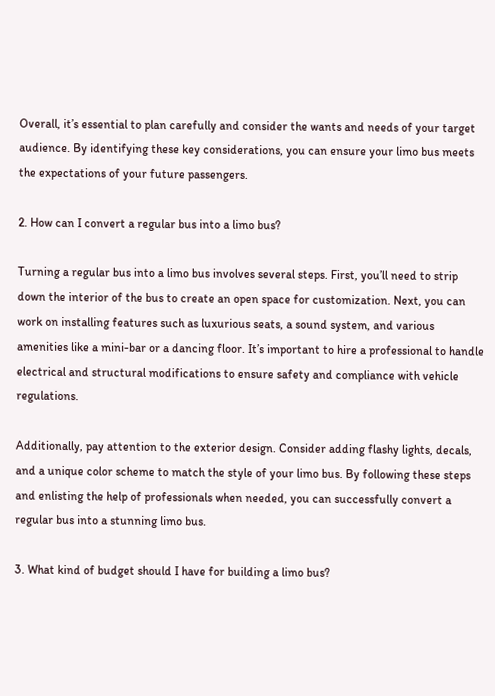Overall, it’s essential to plan carefully and consider the wants and needs of your target audience. By identifying these key considerations, you can ensure your limo bus meets the expectations of your future passengers.

2. How can I convert a regular bus into a limo bus?

Turning a regular bus into a limo bus involves several steps. First, you’ll need to strip down the interior of the bus to create an open space for customization. Next, you can work on installing features such as luxurious seats, a sound system, and various amenities like a mini-bar or a dancing floor. It’s important to hire a professional to handle electrical and structural modifications to ensure safety and compliance with vehicle regulations.

Additionally, pay attention to the exterior design. Consider adding flashy lights, decals, and a unique color scheme to match the style of your limo bus. By following these steps and enlisting the help of professionals when needed, you can successfully convert a regular bus into a stunning limo bus.

3. What kind of budget should I have for building a limo bus?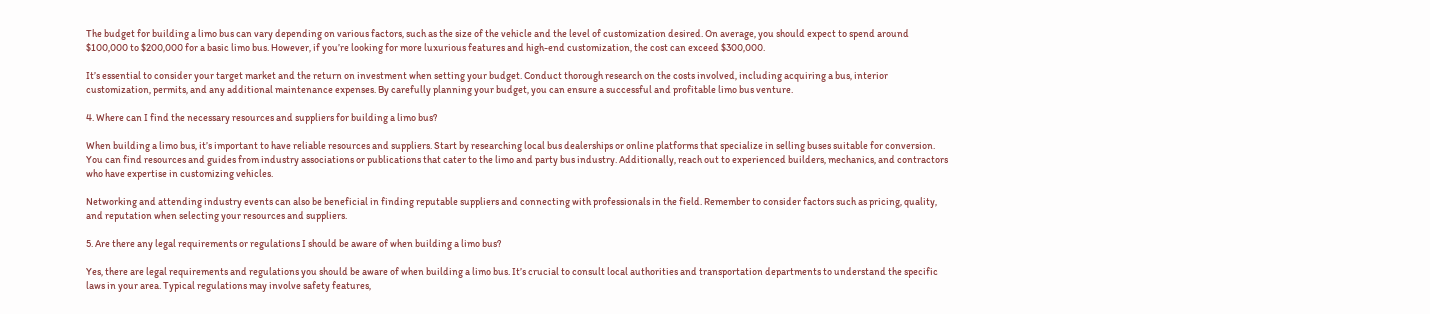The budget for building a limo bus can vary depending on various factors, such as the size of the vehicle and the level of customization desired. On average, you should expect to spend around $100,000 to $200,000 for a basic limo bus. However, if you’re looking for more luxurious features and high-end customization, the cost can exceed $300,000.

It’s essential to consider your target market and the return on investment when setting your budget. Conduct thorough research on the costs involved, including acquiring a bus, interior customization, permits, and any additional maintenance expenses. By carefully planning your budget, you can ensure a successful and profitable limo bus venture.

4. Where can I find the necessary resources and suppliers for building a limo bus?

When building a limo bus, it’s important to have reliable resources and suppliers. Start by researching local bus dealerships or online platforms that specialize in selling buses suitable for conversion. You can find resources and guides from industry associations or publications that cater to the limo and party bus industry. Additionally, reach out to experienced builders, mechanics, and contractors who have expertise in customizing vehicles.

Networking and attending industry events can also be beneficial in finding reputable suppliers and connecting with professionals in the field. Remember to consider factors such as pricing, quality, and reputation when selecting your resources and suppliers.

5. Are there any legal requirements or regulations I should be aware of when building a limo bus?

Yes, there are legal requirements and regulations you should be aware of when building a limo bus. It’s crucial to consult local authorities and transportation departments to understand the specific laws in your area. Typical regulations may involve safety features,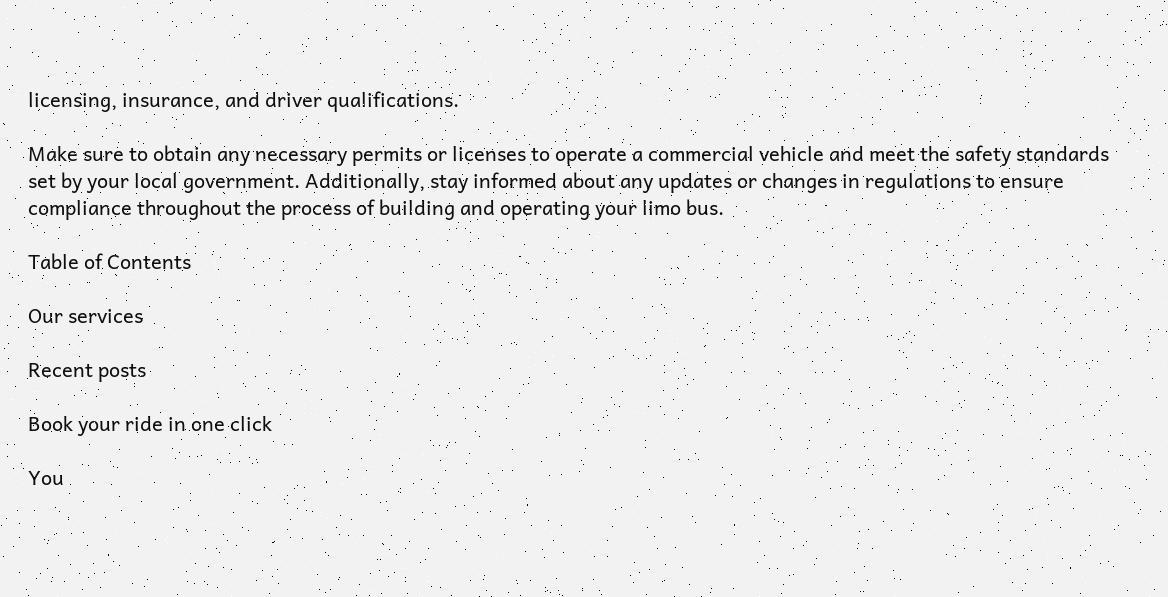licensing, insurance, and driver qualifications.

Make sure to obtain any necessary permits or licenses to operate a commercial vehicle and meet the safety standards set by your local government. Additionally, stay informed about any updates or changes in regulations to ensure compliance throughout the process of building and operating your limo bus.

Table of Contents

Our services

Recent posts

Book your ride in one click

You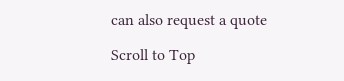can also request a quote

Scroll to Top